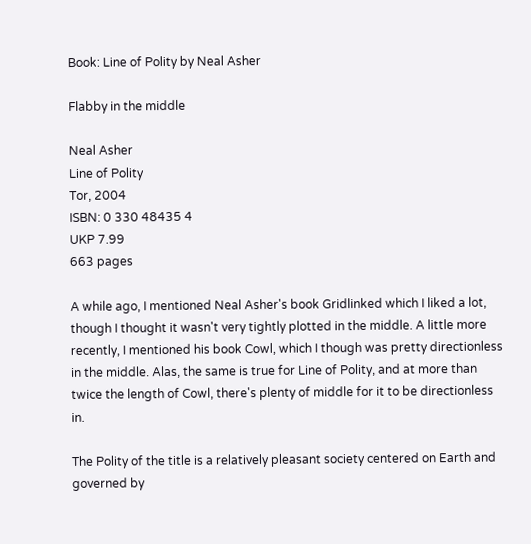Book: Line of Polity by Neal Asher

Flabby in the middle

Neal Asher
Line of Polity
Tor, 2004
ISBN: 0 330 48435 4
UKP 7.99
663 pages

A while ago, I mentioned Neal Asher's book Gridlinked which I liked a lot, though I thought it wasn't very tightly plotted in the middle. A little more recently, I mentioned his book Cowl, which I though was pretty directionless in the middle. Alas, the same is true for Line of Polity, and at more than twice the length of Cowl, there's plenty of middle for it to be directionless in.

The Polity of the title is a relatively pleasant society centered on Earth and governed by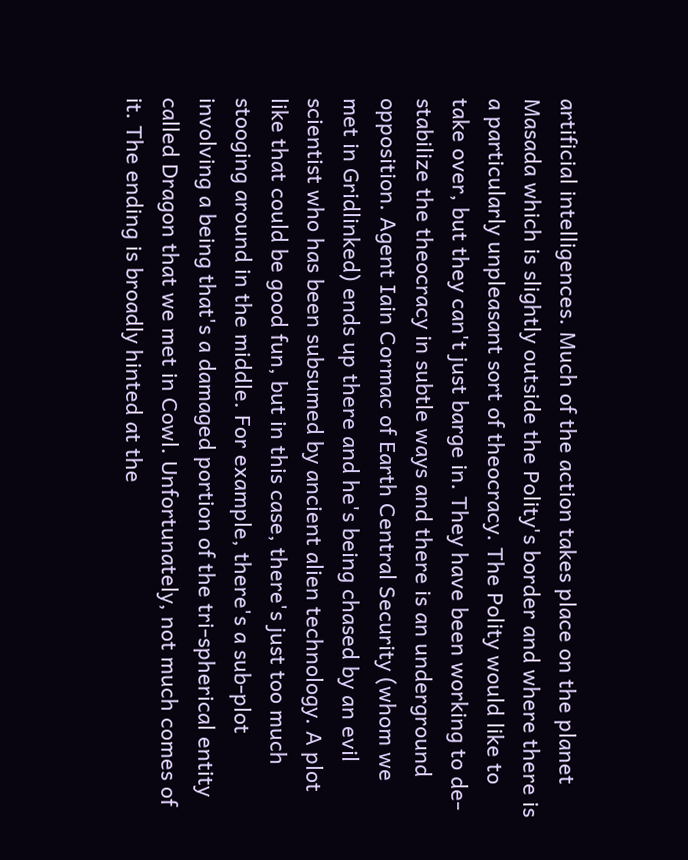artificial intelligences. Much of the action takes place on the planet Masada which is slightly outside the Polity's border and where there is a particularly unpleasant sort of theocracy. The Polity would like to take over, but they can't just barge in. They have been working to de-stabilize the theocracy in subtle ways and there is an underground opposition. Agent Iain Cormac of Earth Central Security (whom we met in Gridlinked) ends up there and he's being chased by an evil scientist who has been subsumed by ancient alien technology. A plot like that could be good fun, but in this case, there's just too much stooging around in the middle. For example, there's a sub-plot involving a being that's a damaged portion of the tri-spherical entity called Dragon that we met in Cowl. Unfortunately, not much comes of it. The ending is broadly hinted at the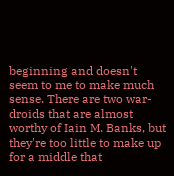beginning and doesn't seem to me to make much sense. There are two war-droids that are almost worthy of Iain M. Banks, but they're too little to make up for a middle that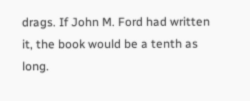drags. If John M. Ford had written it, the book would be a tenth as long.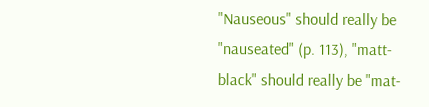"Nauseous" should really be "nauseated" (p. 113), "matt-black" should really be "mat-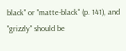black" or "matte-black" (p. 141), and "grizzly" should be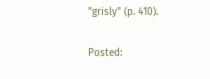"grisly" (p. 410).

Posted: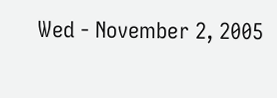Wed - November 2, 2005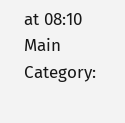at 08:10   Main   Category: